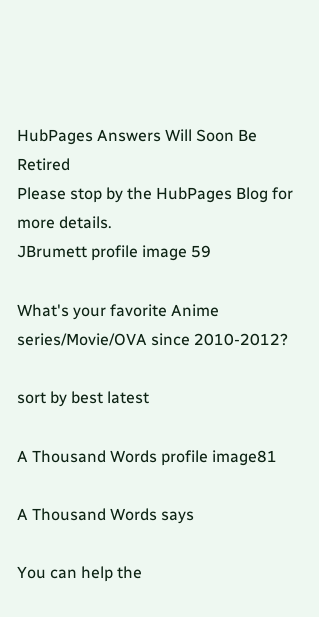HubPages Answers Will Soon Be Retired
Please stop by the HubPages Blog for more details.
JBrumett profile image 59

What's your favorite Anime series/Movie/OVA since 2010-2012?

sort by best latest

A Thousand Words profile image81

A Thousand Words says

You can help the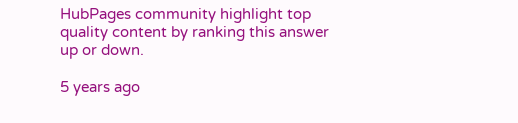HubPages community highlight top quality content by ranking this answer up or down.

5 years ago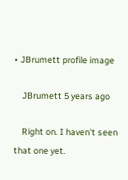• JBrumett profile image

    JBrumett 5 years ago

    Right on. I haven't seen that one yet.